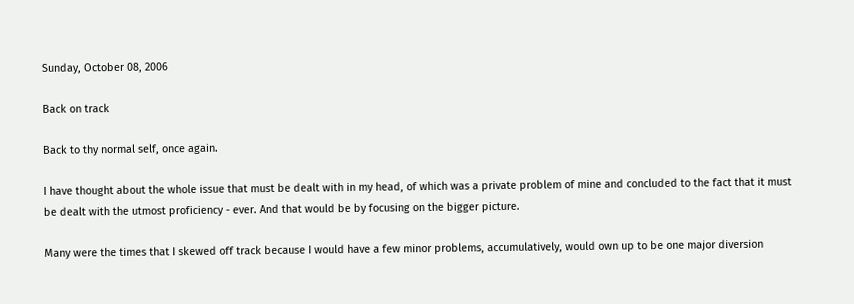Sunday, October 08, 2006

Back on track

Back to thy normal self, once again.

I have thought about the whole issue that must be dealt with in my head, of which was a private problem of mine and concluded to the fact that it must be dealt with the utmost proficiency - ever. And that would be by focusing on the bigger picture.

Many were the times that I skewed off track because I would have a few minor problems, accumulatively, would own up to be one major diversion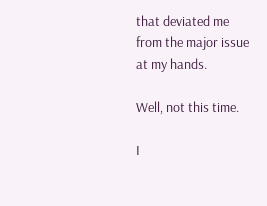that deviated me from the major issue at my hands.

Well, not this time.

I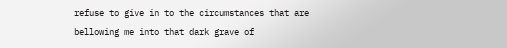refuse to give in to the circumstances that are bellowing me into that dark grave of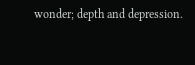wonder; depth and depression.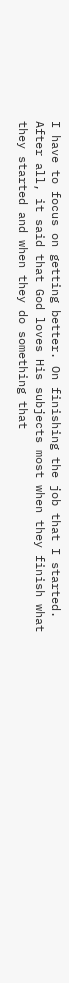I have to focus on getting better. On finishing the job that I started. After all, it said that God loves His subjects most when they finish what they started and when they do something that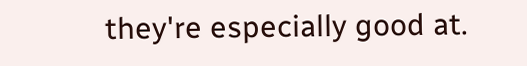they're especially good at.